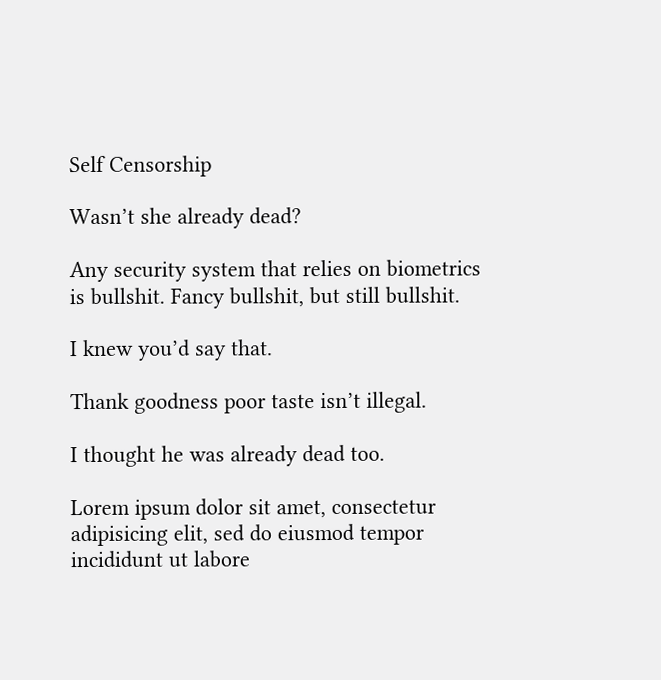Self Censorship

Wasn’t she already dead?

Any security system that relies on biometrics is bullshit. Fancy bullshit, but still bullshit.

I knew you’d say that.

Thank goodness poor taste isn’t illegal.

I thought he was already dead too.

Lorem ipsum dolor sit amet, consectetur adipisicing elit, sed do eiusmod tempor incididunt ut labore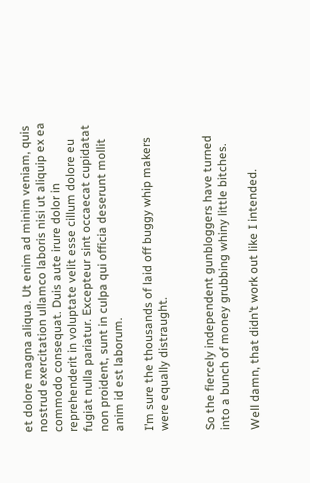et dolore magna aliqua. Ut enim ad minim veniam, quis nostrud exercitation ullamco laboris nisi ut aliquip ex ea commodo consequat. Duis aute irure dolor in reprehenderit in voluptate velit esse cillum dolore eu fugiat nulla pariatur. Excepteur sint occaecat cupidatat non proident, sunt in culpa qui officia deserunt mollit anim id est laborum.

I’m sure the thousands of laid off buggy whip makers were equally distraught.


So the fiercely independent gunbloggers have turned into a bunch of money grubbing whiny little bitches.

Well damn, that didn’t work out like I intended.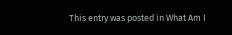This entry was posted in What Am I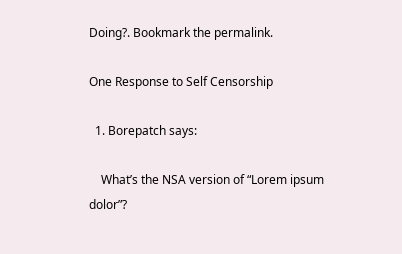Doing?. Bookmark the permalink.

One Response to Self Censorship

  1. Borepatch says:

    What’s the NSA version of “Lorem ipsum dolor”?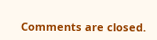Comments are closed.